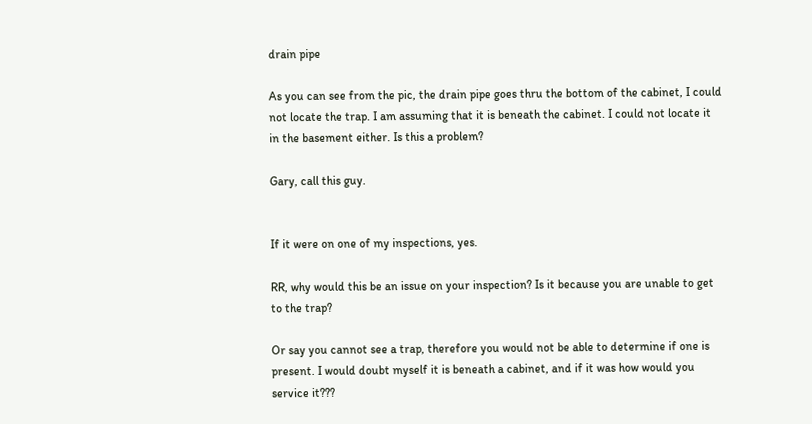drain pipe

As you can see from the pic, the drain pipe goes thru the bottom of the cabinet, I could not locate the trap. I am assuming that it is beneath the cabinet. I could not locate it in the basement either. Is this a problem?

Gary, call this guy.


If it were on one of my inspections, yes.

RR, why would this be an issue on your inspection? Is it because you are unable to get to the trap?

Or say you cannot see a trap, therefore you would not be able to determine if one is present. I would doubt myself it is beneath a cabinet, and if it was how would you service it???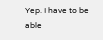Yep. I have to be able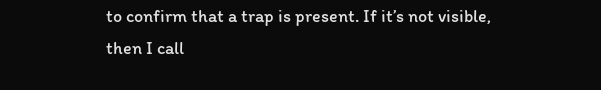to confirm that a trap is present. If it’s not visible, then I call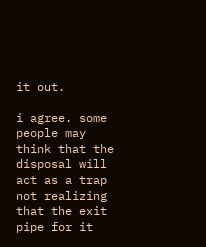it out.

i agree. some people may think that the disposal will act as a trap not realizing that the exit pipe for it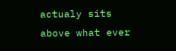actualy sits above what ever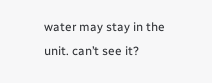water may stay in the unit. can’t see it?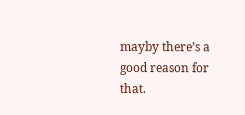mayby there’s a good reason for that.